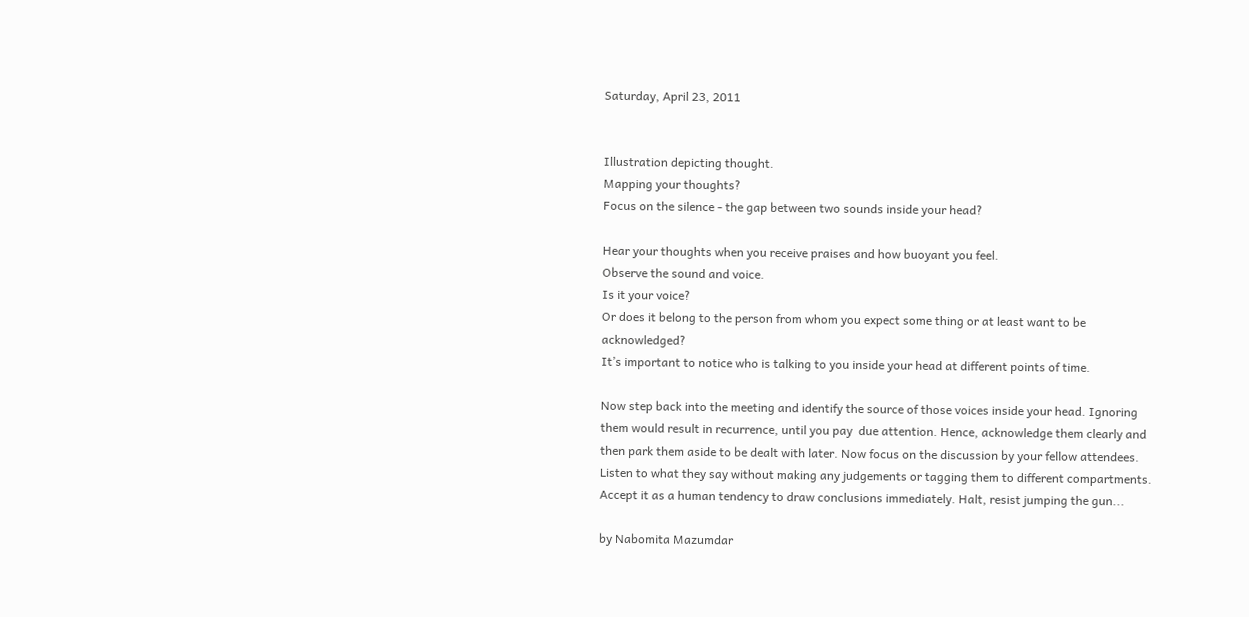Saturday, April 23, 2011


Illustration depicting thought.
Mapping your thoughts?
Focus on the silence - the gap between two sounds inside your head?

Hear your thoughts when you receive praises and how buoyant you feel.
Observe the sound and voice.
Is it your voice?
Or does it belong to the person from whom you expect some thing or at least want to be acknowledged?
It’s important to notice who is talking to you inside your head at different points of time.

Now step back into the meeting and identify the source of those voices inside your head. Ignoring them would result in recurrence, until you pay  due attention. Hence, acknowledge them clearly and then park them aside to be dealt with later. Now focus on the discussion by your fellow attendees. Listen to what they say without making any judgements or tagging them to different compartments. Accept it as a human tendency to draw conclusions immediately. Halt, resist jumping the gun...

by Nabomita Mazumdar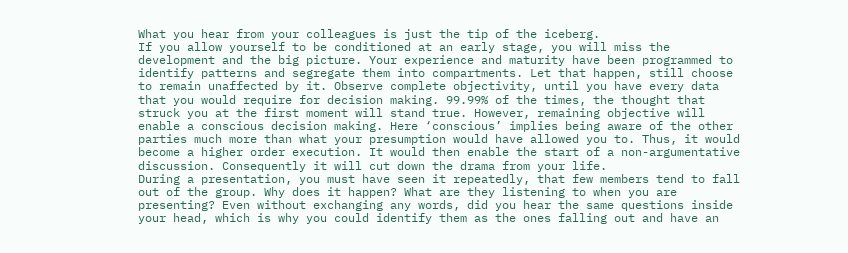What you hear from your colleagues is just the tip of the iceberg.
If you allow yourself to be conditioned at an early stage, you will miss the development and the big picture. Your experience and maturity have been programmed to identify patterns and segregate them into compartments. Let that happen, still choose to remain unaffected by it. Observe complete objectivity, until you have every data that you would require for decision making. 99.99% of the times, the thought that struck you at the first moment will stand true. However, remaining objective will enable a conscious decision making. Here ‘conscious’ implies being aware of the other parties much more than what your presumption would have allowed you to. Thus, it would become a higher order execution. It would then enable the start of a non-argumentative discussion. Consequently it will cut down the drama from your life.
During a presentation, you must have seen it repeatedly, that few members tend to fall out of the group. Why does it happen? What are they listening to when you are presenting? Even without exchanging any words, did you hear the same questions inside your head, which is why you could identify them as the ones falling out and have an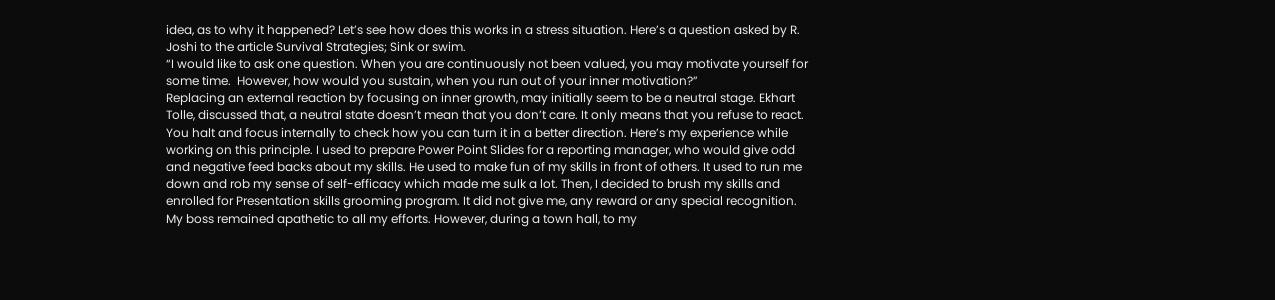idea, as to why it happened? Let’s see how does this works in a stress situation. Here’s a question asked by R. Joshi to the article Survival Strategies; Sink or swim.
“I would like to ask one question. When you are continuously not been valued, you may motivate yourself for some time.  However, how would you sustain, when you run out of your inner motivation?”
Replacing an external reaction by focusing on inner growth, may initially seem to be a neutral stage. Ekhart Tolle, discussed that, a neutral state doesn’t mean that you don’t care. It only means that you refuse to react. You halt and focus internally to check how you can turn it in a better direction. Here’s my experience while working on this principle. I used to prepare Power Point Slides for a reporting manager, who would give odd and negative feed backs about my skills. He used to make fun of my skills in front of others. It used to run me down and rob my sense of self-efficacy which made me sulk a lot. Then, I decided to brush my skills and enrolled for Presentation skills grooming program. It did not give me, any reward or any special recognition. My boss remained apathetic to all my efforts. However, during a town hall, to my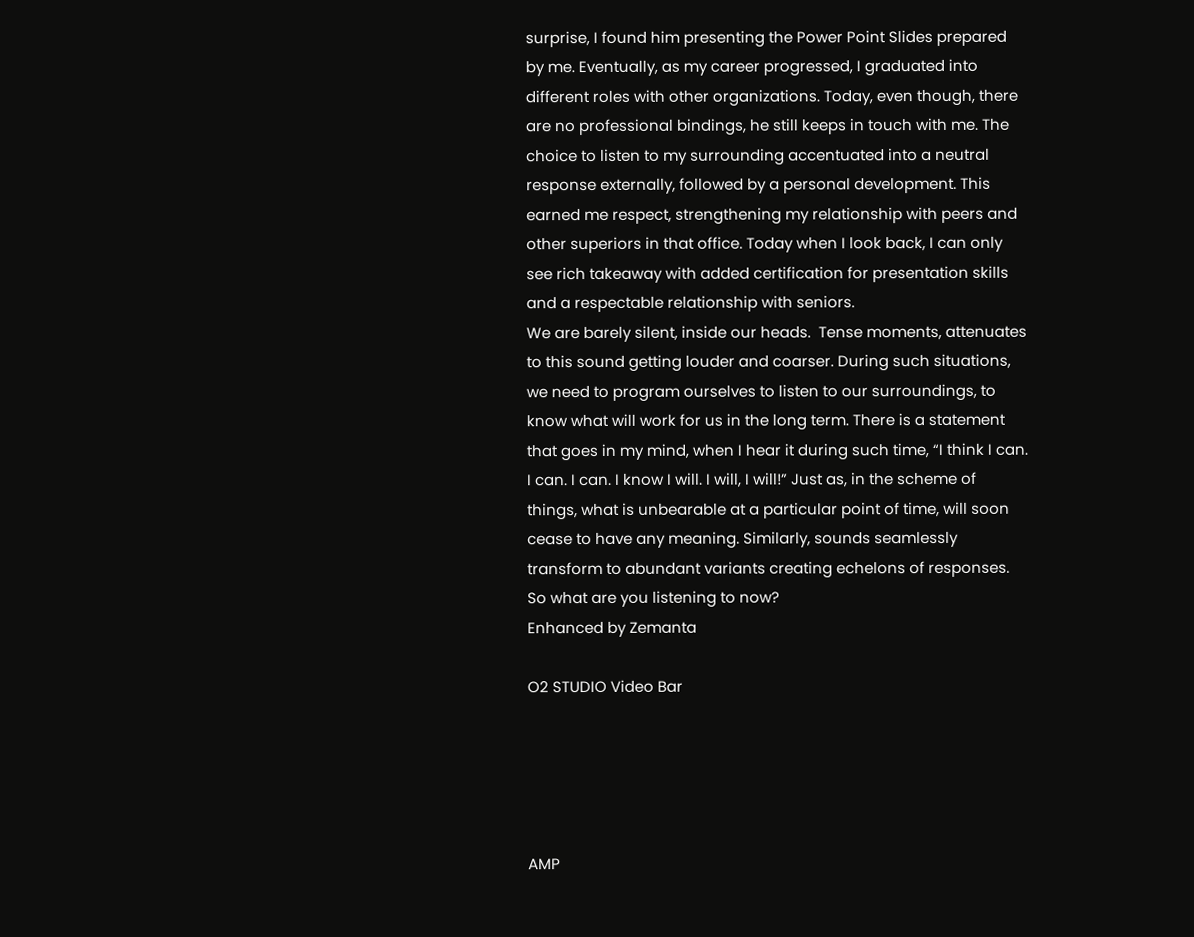surprise, I found him presenting the Power Point Slides prepared by me. Eventually, as my career progressed, I graduated into different roles with other organizations. Today, even though, there are no professional bindings, he still keeps in touch with me. The choice to listen to my surrounding accentuated into a neutral response externally, followed by a personal development. This earned me respect, strengthening my relationship with peers and other superiors in that office. Today when I look back, I can only see rich takeaway with added certification for presentation skills and a respectable relationship with seniors.
We are barely silent, inside our heads.  Tense moments, attenuates to this sound getting louder and coarser. During such situations, we need to program ourselves to listen to our surroundings, to know what will work for us in the long term. There is a statement that goes in my mind, when I hear it during such time, “I think I can. I can. I can. I know I will. I will, I will!” Just as, in the scheme of things, what is unbearable at a particular point of time, will soon cease to have any meaning. Similarly, sounds seamlessly transform to abundant variants creating echelons of responses.
So what are you listening to now?
Enhanced by Zemanta

O2 STUDIO Video Bar





AMP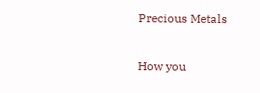Precious Metals

How you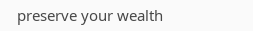preserve your wealth